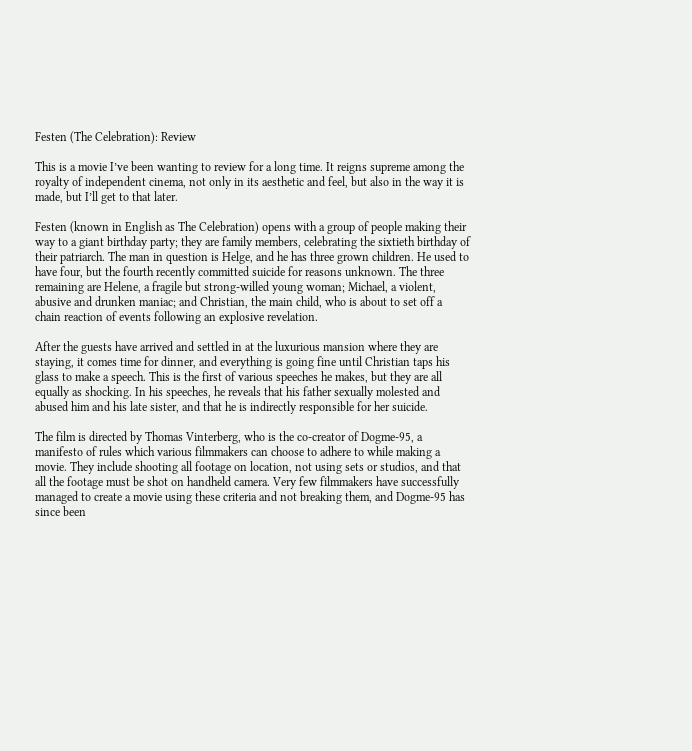Festen (The Celebration): Review

This is a movie I’ve been wanting to review for a long time. It reigns supreme among the royalty of independent cinema, not only in its aesthetic and feel, but also in the way it is made, but I’ll get to that later.

Festen (known in English as The Celebration) opens with a group of people making their way to a giant birthday party; they are family members, celebrating the sixtieth birthday of their patriarch. The man in question is Helge, and he has three grown children. He used to have four, but the fourth recently committed suicide for reasons unknown. The three remaining are Helene, a fragile but strong-willed young woman; Michael, a violent, abusive and drunken maniac; and Christian, the main child, who is about to set off a chain reaction of events following an explosive revelation.

After the guests have arrived and settled in at the luxurious mansion where they are staying, it comes time for dinner, and everything is going fine until Christian taps his glass to make a speech. This is the first of various speeches he makes, but they are all equally as shocking. In his speeches, he reveals that his father sexually molested and abused him and his late sister, and that he is indirectly responsible for her suicide.

The film is directed by Thomas Vinterberg, who is the co-creator of Dogme-95, a manifesto of rules which various filmmakers can choose to adhere to while making a movie. They include shooting all footage on location, not using sets or studios, and that all the footage must be shot on handheld camera. Very few filmmakers have successfully managed to create a movie using these criteria and not breaking them, and Dogme-95 has since been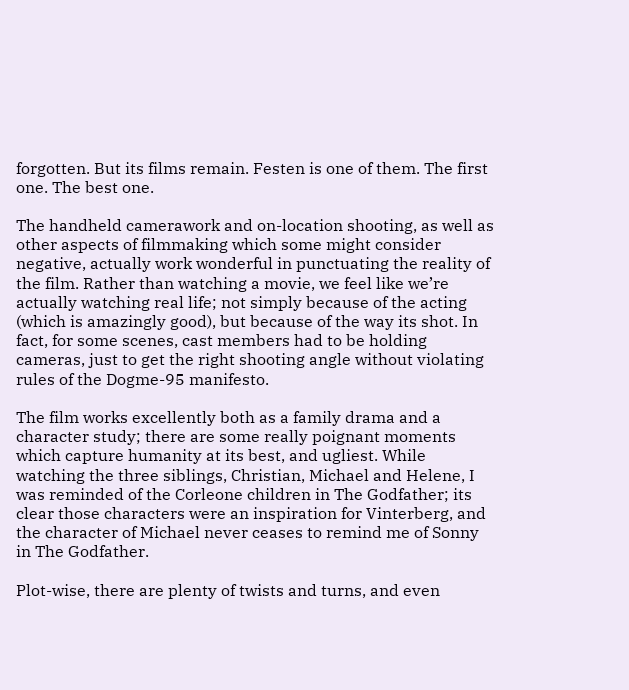forgotten. But its films remain. Festen is one of them. The first one. The best one.

The handheld camerawork and on-location shooting, as well as other aspects of filmmaking which some might consider negative, actually work wonderful in punctuating the reality of the film. Rather than watching a movie, we feel like we’re actually watching real life; not simply because of the acting (which is amazingly good), but because of the way its shot. In fact, for some scenes, cast members had to be holding cameras, just to get the right shooting angle without violating rules of the Dogme-95 manifesto.

The film works excellently both as a family drama and a character study; there are some really poignant moments which capture humanity at its best, and ugliest. While watching the three siblings, Christian, Michael and Helene, I was reminded of the Corleone children in The Godfather; its clear those characters were an inspiration for Vinterberg, and the character of Michael never ceases to remind me of Sonny in The Godfather.

Plot-wise, there are plenty of twists and turns, and even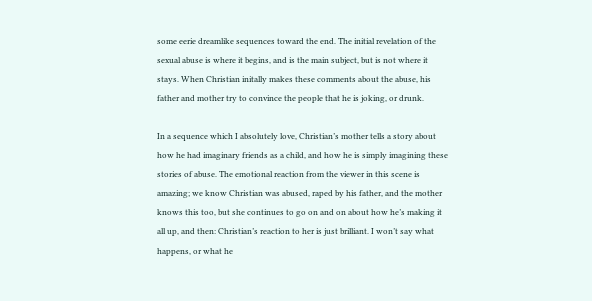some eerie dreamlike sequences toward the end. The initial revelation of the sexual abuse is where it begins, and is the main subject, but is not where it stays. When Christian initally makes these comments about the abuse, his father and mother try to convince the people that he is joking, or drunk.

In a sequence which I absolutely love, Christian’s mother tells a story about how he had imaginary friends as a child, and how he is simply imagining these stories of abuse. The emotional reaction from the viewer in this scene is amazing; we know Christian was abused, raped by his father, and the mother knows this too, but she continues to go on and on about how he’s making it all up, and then: Christian’s reaction to her is just brilliant. I won’t say what happens, or what he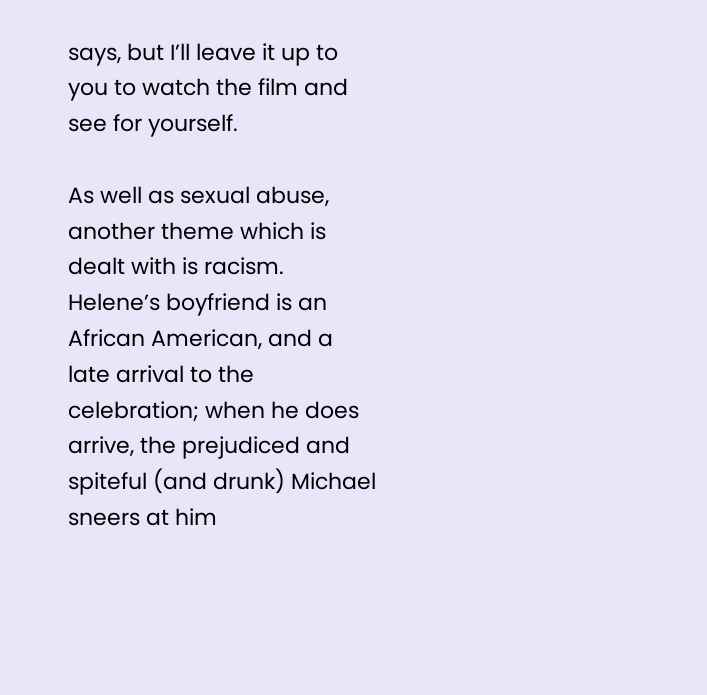says, but I’ll leave it up to you to watch the film and see for yourself.

As well as sexual abuse, another theme which is dealt with is racism. Helene’s boyfriend is an African American, and a late arrival to the celebration; when he does arrive, the prejudiced and spiteful (and drunk) Michael sneers at him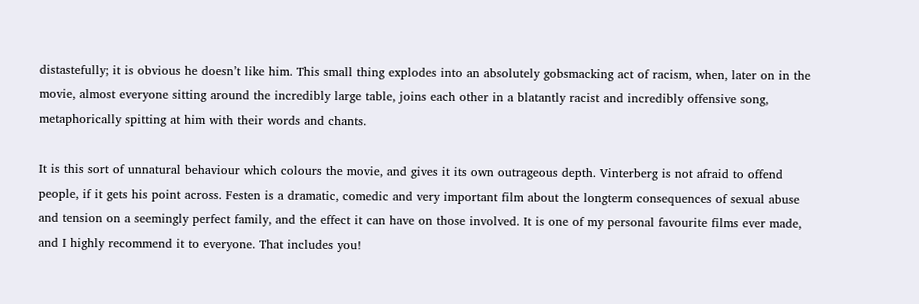distastefully; it is obvious he doesn’t like him. This small thing explodes into an absolutely gobsmacking act of racism, when, later on in the movie, almost everyone sitting around the incredibly large table, joins each other in a blatantly racist and incredibly offensive song, metaphorically spitting at him with their words and chants.

It is this sort of unnatural behaviour which colours the movie, and gives it its own outrageous depth. Vinterberg is not afraid to offend people, if it gets his point across. Festen is a dramatic, comedic and very important film about the longterm consequences of sexual abuse and tension on a seemingly perfect family, and the effect it can have on those involved. It is one of my personal favourite films ever made, and I highly recommend it to everyone. That includes you!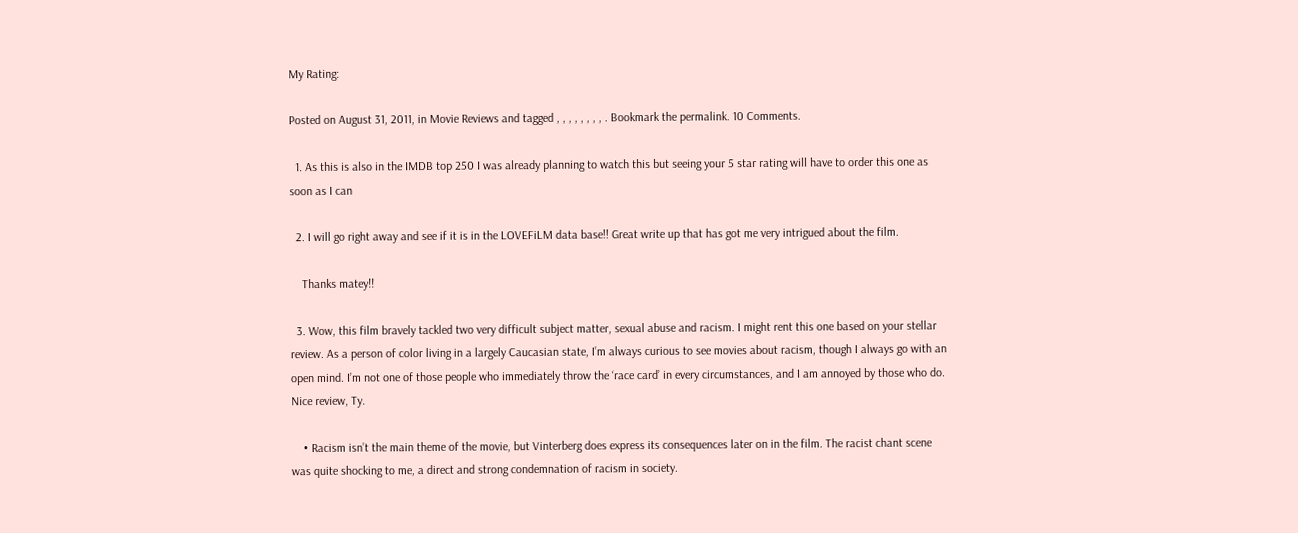My Rating:

Posted on August 31, 2011, in Movie Reviews and tagged , , , , , , , , . Bookmark the permalink. 10 Comments.

  1. As this is also in the IMDB top 250 I was already planning to watch this but seeing your 5 star rating will have to order this one as soon as I can

  2. I will go right away and see if it is in the LOVEFiLM data base!! Great write up that has got me very intrigued about the film.

    Thanks matey!!

  3. Wow, this film bravely tackled two very difficult subject matter, sexual abuse and racism. I might rent this one based on your stellar review. As a person of color living in a largely Caucasian state, I’m always curious to see movies about racism, though I always go with an open mind. I’m not one of those people who immediately throw the ‘race card’ in every circumstances, and I am annoyed by those who do. Nice review, Ty.

    • Racism isn’t the main theme of the movie, but Vinterberg does express its consequences later on in the film. The racist chant scene was quite shocking to me, a direct and strong condemnation of racism in society.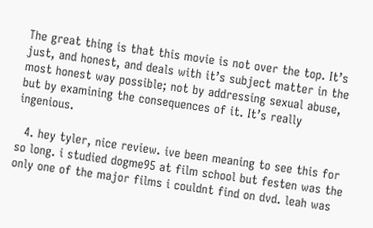The great thing is that this movie is not over the top. It’s just, and honest, and deals with it’s subject matter in the most honest way possible; not by addressing sexual abuse, but by examining the consequences of it. It’s really ingenious.

  4. hey tyler, nice review. ive been meaning to see this for so long. i studied dogme95 at film school but festen was the only one of the major films i couldnt find on dvd. leah was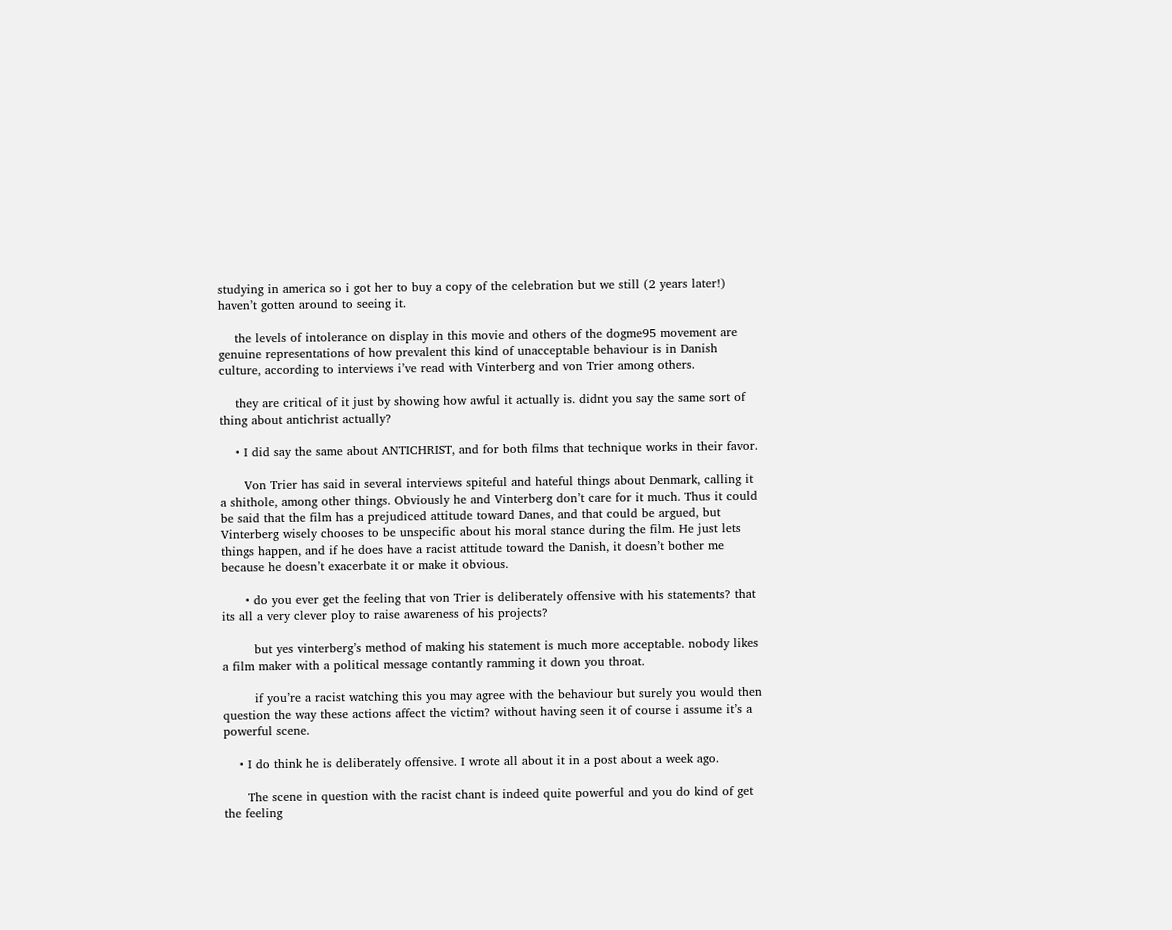studying in america so i got her to buy a copy of the celebration but we still (2 years later!) haven’t gotten around to seeing it.

    the levels of intolerance on display in this movie and others of the dogme95 movement are genuine representations of how prevalent this kind of unacceptable behaviour is in Danish culture, according to interviews i’ve read with Vinterberg and von Trier among others.

    they are critical of it just by showing how awful it actually is. didnt you say the same sort of thing about antichrist actually?

    • I did say the same about ANTICHRIST, and for both films that technique works in their favor.

      Von Trier has said in several interviews spiteful and hateful things about Denmark, calling it a shithole, among other things. Obviously he and Vinterberg don’t care for it much. Thus it could be said that the film has a prejudiced attitude toward Danes, and that could be argued, but Vinterberg wisely chooses to be unspecific about his moral stance during the film. He just lets things happen, and if he does have a racist attitude toward the Danish, it doesn’t bother me because he doesn’t exacerbate it or make it obvious.

      • do you ever get the feeling that von Trier is deliberately offensive with his statements? that its all a very clever ploy to raise awareness of his projects?

        but yes vinterberg’s method of making his statement is much more acceptable. nobody likes a film maker with a political message contantly ramming it down you throat.

        if you’re a racist watching this you may agree with the behaviour but surely you would then question the way these actions affect the victim? without having seen it of course i assume it’s a powerful scene.

    • I do think he is deliberately offensive. I wrote all about it in a post about a week ago.

      The scene in question with the racist chant is indeed quite powerful and you do kind of get the feeling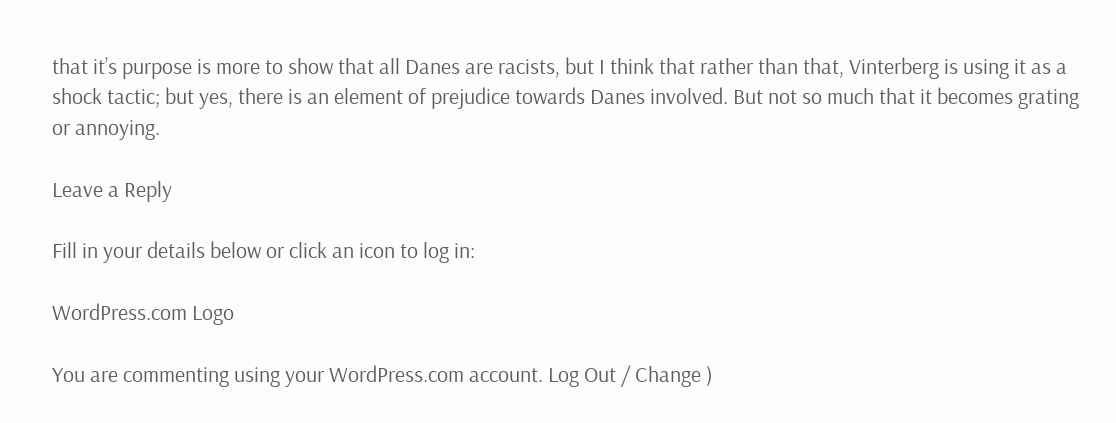that it’s purpose is more to show that all Danes are racists, but I think that rather than that, Vinterberg is using it as a shock tactic; but yes, there is an element of prejudice towards Danes involved. But not so much that it becomes grating or annoying.

Leave a Reply

Fill in your details below or click an icon to log in:

WordPress.com Logo

You are commenting using your WordPress.com account. Log Out / Change )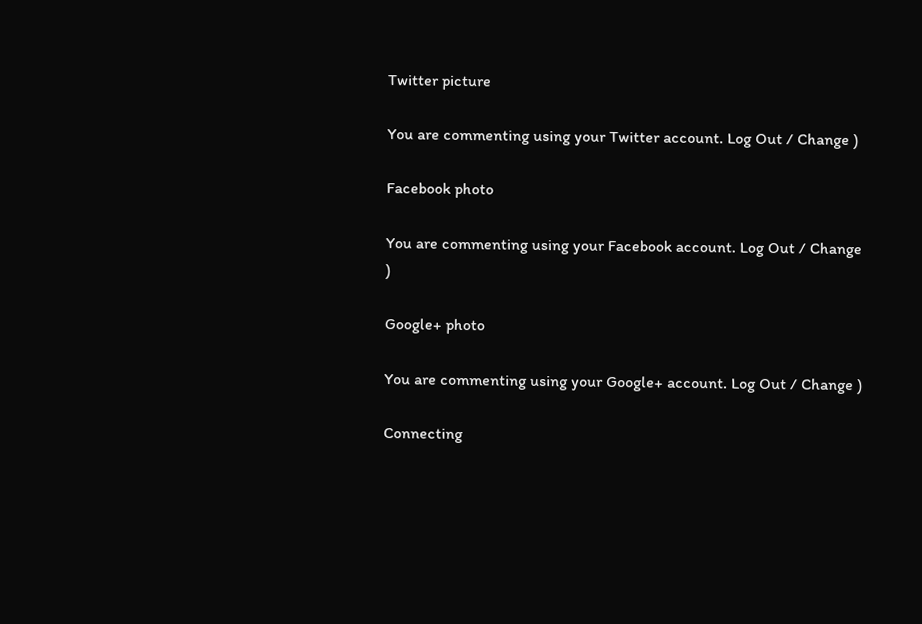Twitter picture

You are commenting using your Twitter account. Log Out / Change )

Facebook photo

You are commenting using your Facebook account. Log Out / Change )

Google+ photo

You are commenting using your Google+ account. Log Out / Change )

Connecting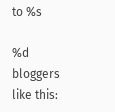to %s

%d bloggers like this: